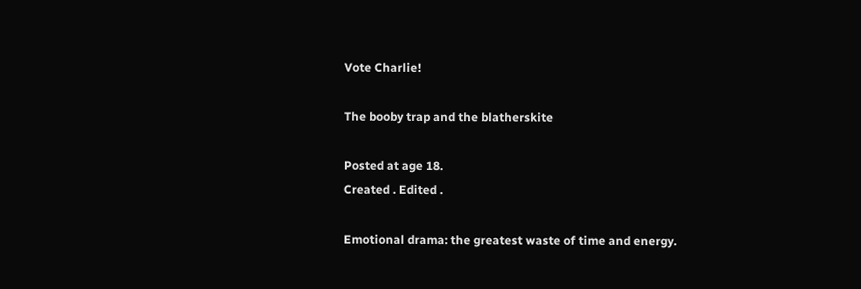Vote Charlie!

The booby trap and the blatherskite

Posted at age 18.
Created . Edited .

Emotional drama: the greatest waste of time and energy.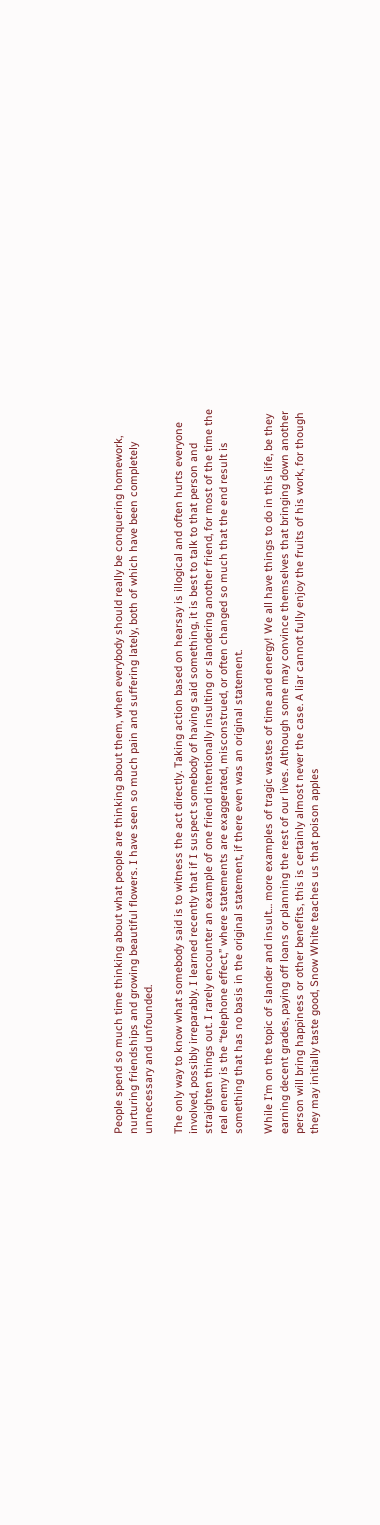People spend so much time thinking about what people are thinking about them, when everybody should really be conquering homework, nurturing friendships and growing beautiful flowers. I have seen so much pain and suffering lately, both of which have been completely unnecessary and unfounded.

The only way to know what somebody said is to witness the act directly. Taking action based on hearsay is illogical and often hurts everyone involved, possibly irreparably. I learned recently that if I suspect somebody of having said something, it is best to talk to that person and straighten things out. I rarely encounter an example of one friend intentionally insulting or slandering another friend, for most of the time the real enemy is the “telephone effect,” where statements are exaggerated, misconstrued, or often changed so much that the end result is something that has no basis in the original statement, if there even was an original statement.

While I’m on the topic of slander and insult… more examples of tragic wastes of time and energy! We all have things to do in this life, be they earning decent grades, paying off loans or planning the rest of our lives. Although some may convince themselves that bringing down another person will bring happiness or other benefits, this is certainly almost never the case. A liar cannot fully enjoy the fruits of his work, for though they may initially taste good, Snow White teaches us that poison apples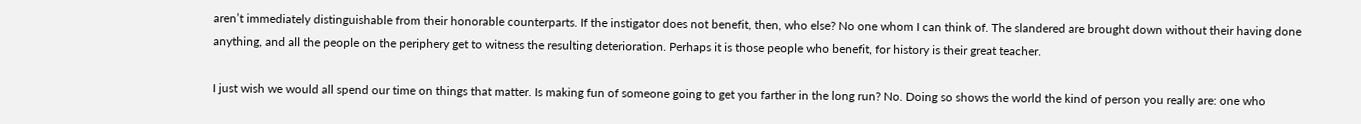aren’t immediately distinguishable from their honorable counterparts. If the instigator does not benefit, then, who else? No one whom I can think of. The slandered are brought down without their having done anything, and all the people on the periphery get to witness the resulting deterioration. Perhaps it is those people who benefit, for history is their great teacher.

I just wish we would all spend our time on things that matter. Is making fun of someone going to get you farther in the long run? No. Doing so shows the world the kind of person you really are: one who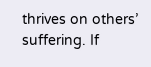thrives on others’ suffering. If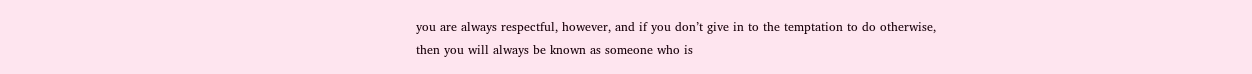you are always respectful, however, and if you don’t give in to the temptation to do otherwise, then you will always be known as someone who is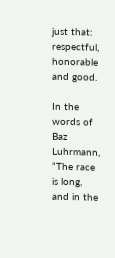just that: respectful, honorable and good.

In the words of Baz Luhrmann, “The race is long, and in the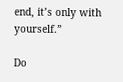end, it’s only with yourself.”

Do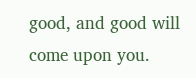good, and good will come upon you.